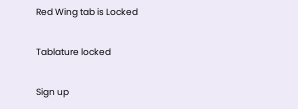Red Wing tab is Locked

Tablature locked

Sign up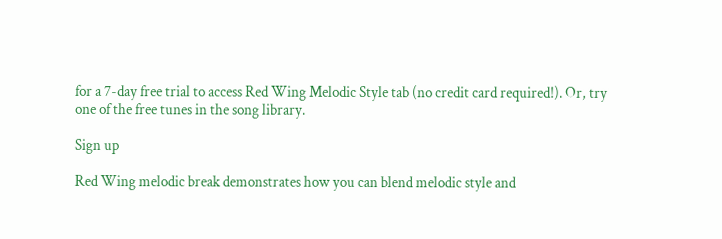for a 7-day free trial to access Red Wing Melodic Style tab (no credit card required!). Or, try one of the free tunes in the song library.

Sign up

Red Wing melodic break demonstrates how you can blend melodic style and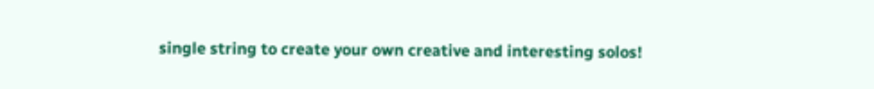single string to create your own creative and interesting solos!